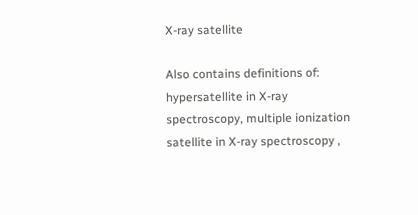X-ray satellite

Also contains definitions of: hypersatellite in X-ray spectroscopy, multiple ionization satellite in X-ray spectroscopy ,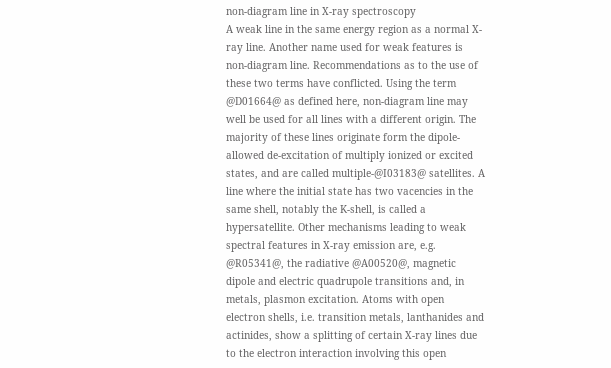non-diagram line in X-ray spectroscopy
A weak line in the same energy region as a normal X-ray line. Another name used for weak features is non-diagram line. Recommendations as to the use of these two terms have conflicted. Using the term @D01664@ as defined here, non-diagram line may well be used for all lines with a different origin. The majority of these lines originate form the dipole-allowed de-excitation of multiply ionized or excited states, and are called multiple-@I03183@ satellites. A line where the initial state has two vacencies in the same shell, notably the K-shell, is called a hypersatellite. Other mechanisms leading to weak spectral features in X-ray emission are, e.g. @R05341@, the radiative @A00520@, magnetic dipole and electric quadrupole transitions and, in metals, plasmon excitation. Atoms with open electron shells, i.e. transition metals, lanthanides and actinides, show a splitting of certain X-ray lines due to the electron interaction involving this open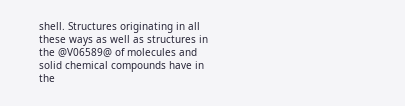shell. Structures originating in all these ways as well as structures in the @V06589@ of molecules and solid chemical compounds have in the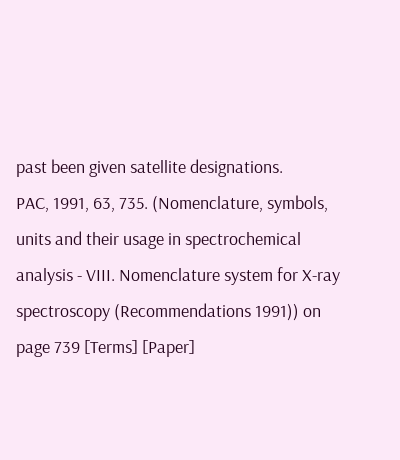past been given satellite designations.
PAC, 1991, 63, 735. (Nomenclature, symbols, units and their usage in spectrochemical analysis - VIII. Nomenclature system for X-ray spectroscopy (Recommendations 1991)) on page 739 [Terms] [Paper]